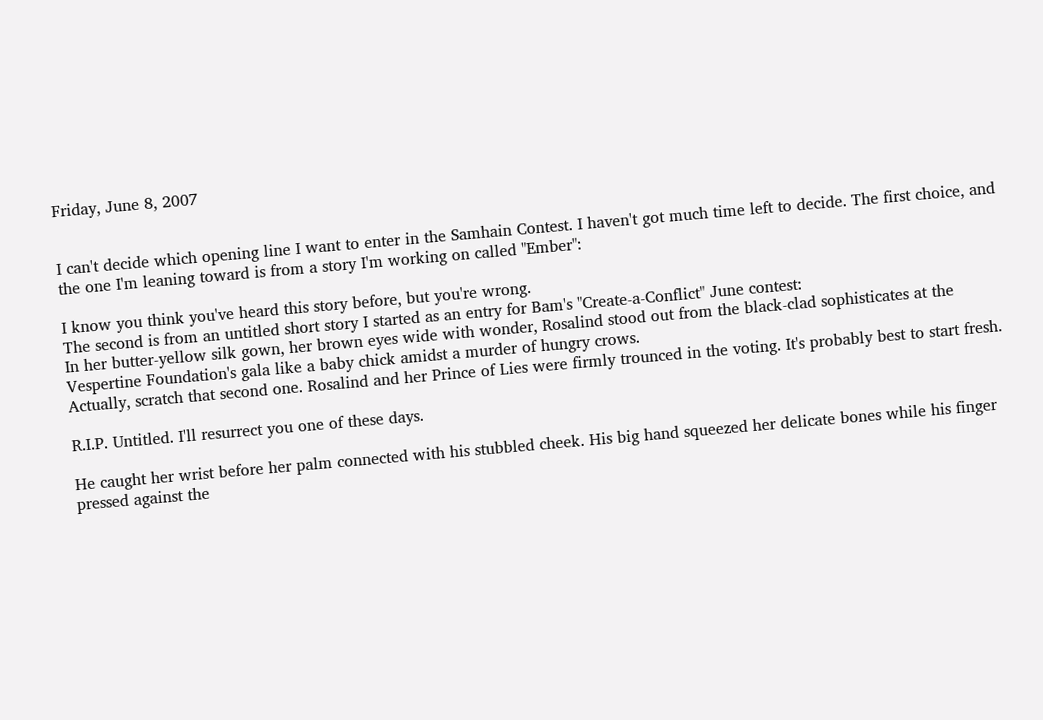Friday, June 8, 2007


I can't decide which opening line I want to enter in the Samhain Contest. I haven't got much time left to decide. The first choice, and the one I'm leaning toward is from a story I'm working on called "Ember":

I know you think you've heard this story before, but you're wrong.
The second is from an untitled short story I started as an entry for Bam's "Create-a-Conflict" June contest:
In her butter-yellow silk gown, her brown eyes wide with wonder, Rosalind stood out from the black-clad sophisticates at the Vespertine Foundation's gala like a baby chick amidst a murder of hungry crows.
Actually, scratch that second one. Rosalind and her Prince of Lies were firmly trounced in the voting. It's probably best to start fresh.

R.I.P. Untitled. I'll resurrect you one of these days.

He caught her wrist before her palm connected with his stubbled cheek. His big hand squeezed her delicate bones while his finger pressed against the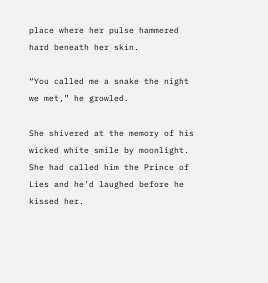place where her pulse hammered hard beneath her skin.

“You called me a snake the night we met,” he growled.

She shivered at the memory of his wicked white smile by moonlight. She had called him the Prince of Lies and he’d laughed before he kissed her.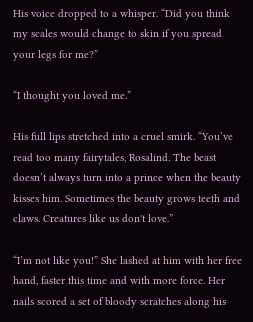His voice dropped to a whisper. “Did you think my scales would change to skin if you spread your legs for me?”

“I thought you loved me.”

His full lips stretched into a cruel smirk. “You’ve read too many fairytales, Rosalind. The beast doesn’t always turn into a prince when the beauty kisses him. Sometimes the beauty grows teeth and claws. Creatures like us don't love.”

“I’m not like you!” She lashed at him with her free hand, faster this time and with more force. Her nails scored a set of bloody scratches along his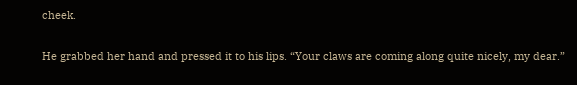cheek.

He grabbed her hand and pressed it to his lips. “Your claws are coming along quite nicely, my dear.”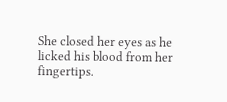She closed her eyes as he licked his blood from her fingertips.